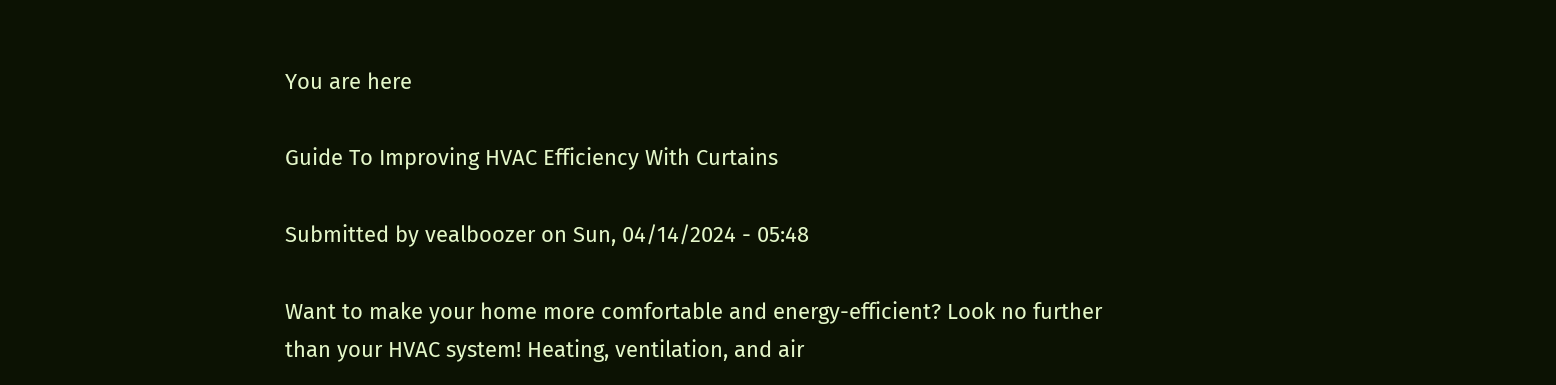You are here

Guide To Improving HVAC Efficiency With Curtains

Submitted by vealboozer on Sun, 04/14/2024 - 05:48

Want to make your home more comfortable and energy-efficient? Look no further than your HVAC system! Heating, ventilation, and air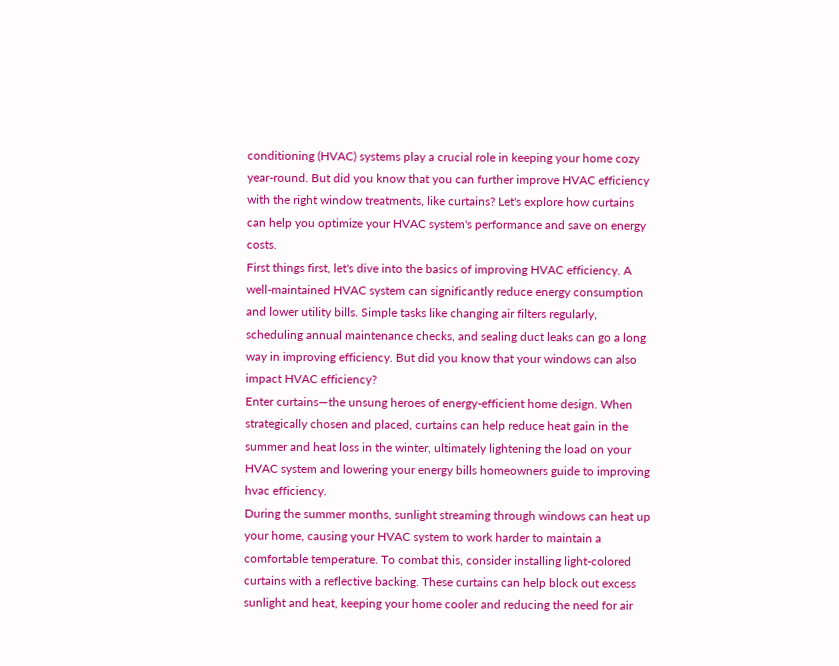conditioning (HVAC) systems play a crucial role in keeping your home cozy year-round. But did you know that you can further improve HVAC efficiency with the right window treatments, like curtains? Let's explore how curtains can help you optimize your HVAC system's performance and save on energy costs.
First things first, let's dive into the basics of improving HVAC efficiency. A well-maintained HVAC system can significantly reduce energy consumption and lower utility bills. Simple tasks like changing air filters regularly, scheduling annual maintenance checks, and sealing duct leaks can go a long way in improving efficiency. But did you know that your windows can also impact HVAC efficiency?
Enter curtains—the unsung heroes of energy-efficient home design. When strategically chosen and placed, curtains can help reduce heat gain in the summer and heat loss in the winter, ultimately lightening the load on your HVAC system and lowering your energy bills homeowners guide to improving hvac efficiency.
During the summer months, sunlight streaming through windows can heat up your home, causing your HVAC system to work harder to maintain a comfortable temperature. To combat this, consider installing light-colored curtains with a reflective backing. These curtains can help block out excess sunlight and heat, keeping your home cooler and reducing the need for air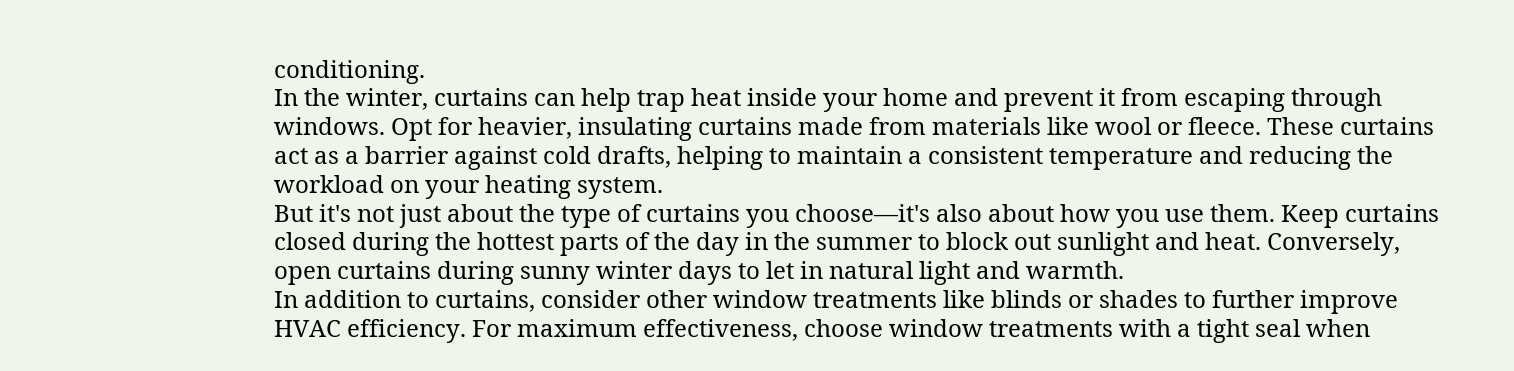conditioning.
In the winter, curtains can help trap heat inside your home and prevent it from escaping through windows. Opt for heavier, insulating curtains made from materials like wool or fleece. These curtains act as a barrier against cold drafts, helping to maintain a consistent temperature and reducing the workload on your heating system.
But it's not just about the type of curtains you choose—it's also about how you use them. Keep curtains closed during the hottest parts of the day in the summer to block out sunlight and heat. Conversely, open curtains during sunny winter days to let in natural light and warmth.
In addition to curtains, consider other window treatments like blinds or shades to further improve HVAC efficiency. For maximum effectiveness, choose window treatments with a tight seal when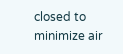closed to minimize air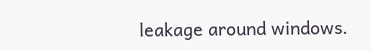leakage around windows.